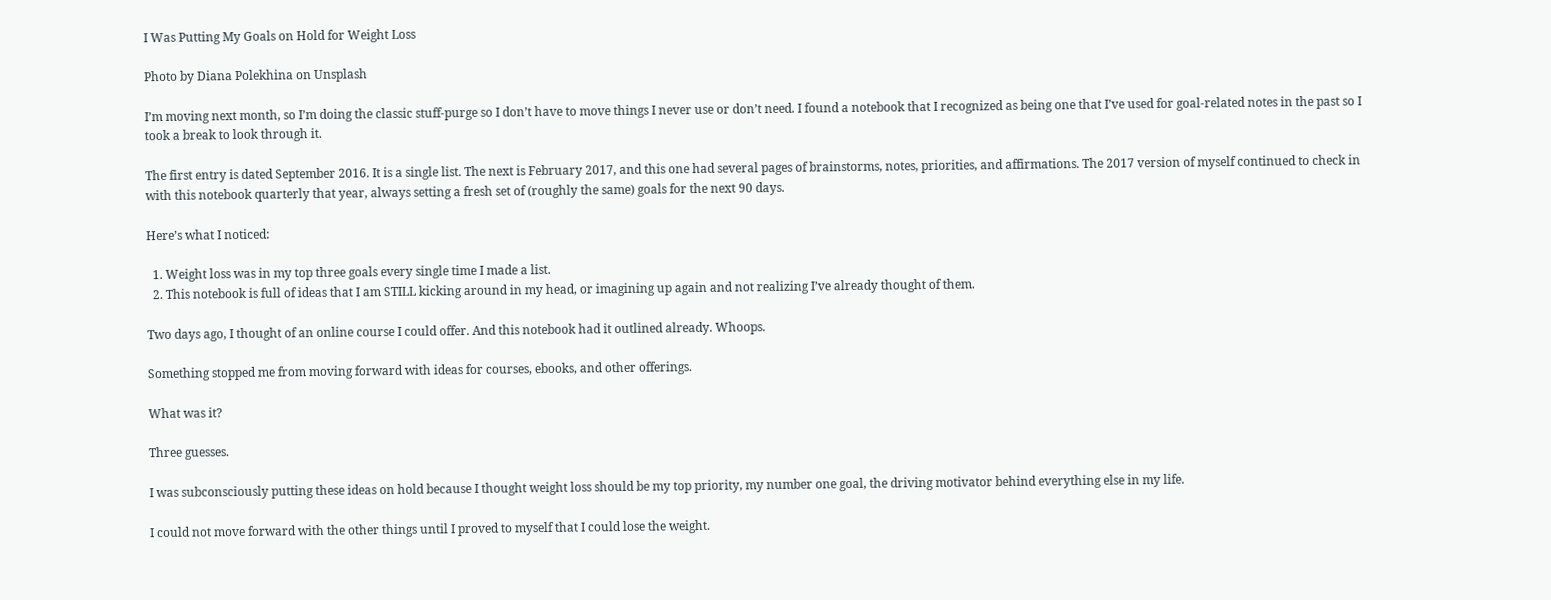I Was Putting My Goals on Hold for Weight Loss

Photo by Diana Polekhina on Unsplash

I’m moving next month, so I’m doing the classic stuff-purge so I don’t have to move things I never use or don’t need. I found a notebook that I recognized as being one that I’ve used for goal-related notes in the past so I took a break to look through it.

The first entry is dated September 2016. It is a single list. The next is February 2017, and this one had several pages of brainstorms, notes, priorities, and affirmations. The 2017 version of myself continued to check in with this notebook quarterly that year, always setting a fresh set of (roughly the same) goals for the next 90 days.

Here’s what I noticed:

  1. Weight loss was in my top three goals every single time I made a list.
  2. This notebook is full of ideas that I am STILL kicking around in my head, or imagining up again and not realizing I’ve already thought of them.

Two days ago, I thought of an online course I could offer. And this notebook had it outlined already. Whoops.

Something stopped me from moving forward with ideas for courses, ebooks, and other offerings.

What was it?

Three guesses.

I was subconsciously putting these ideas on hold because I thought weight loss should be my top priority, my number one goal, the driving motivator behind everything else in my life.

I could not move forward with the other things until I proved to myself that I could lose the weight.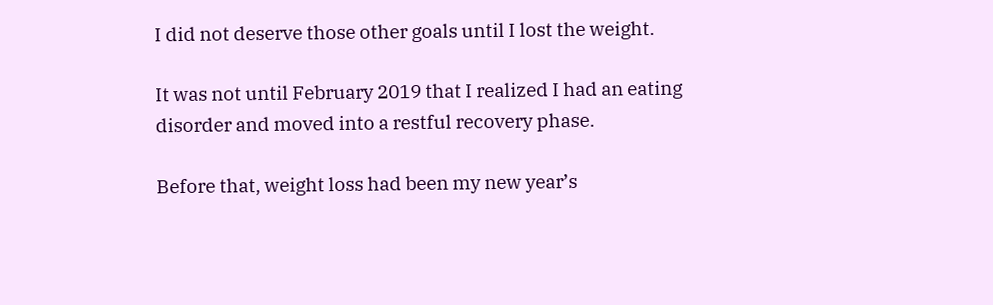I did not deserve those other goals until I lost the weight.

It was not until February 2019 that I realized I had an eating disorder and moved into a restful recovery phase.

Before that, weight loss had been my new year’s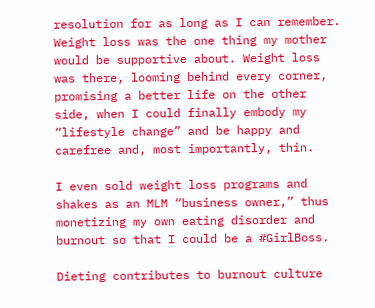resolution for as long as I can remember. Weight loss was the one thing my mother would be supportive about. Weight loss was there, looming behind every corner, promising a better life on the other side, when I could finally embody my “lifestyle change” and be happy and carefree and, most importantly, thin.

I even sold weight loss programs and shakes as an MLM “business owner,” thus monetizing my own eating disorder and burnout so that I could be a #GirlBoss.

Dieting contributes to burnout culture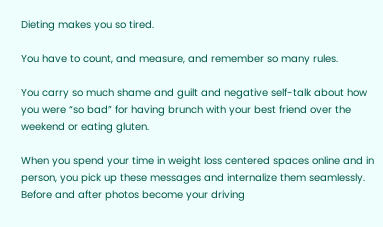Dieting makes you so tired.

You have to count, and measure, and remember so many rules.

You carry so much shame and guilt and negative self-talk about how you were “so bad” for having brunch with your best friend over the weekend or eating gluten.

When you spend your time in weight loss centered spaces online and in person, you pick up these messages and internalize them seamlessly. Before and after photos become your driving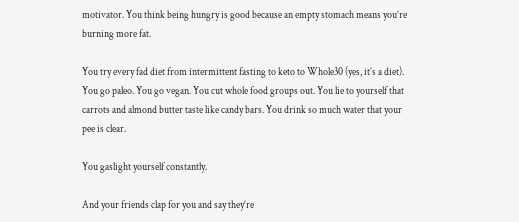motivator. You think being hungry is good because an empty stomach means you’re burning more fat.

You try every fad diet from intermittent fasting to keto to Whole30 (yes, it’s a diet). You go paleo. You go vegan. You cut whole food groups out. You lie to yourself that carrots and almond butter taste like candy bars. You drink so much water that your pee is clear.

You gaslight yourself constantly.

And your friends clap for you and say they’re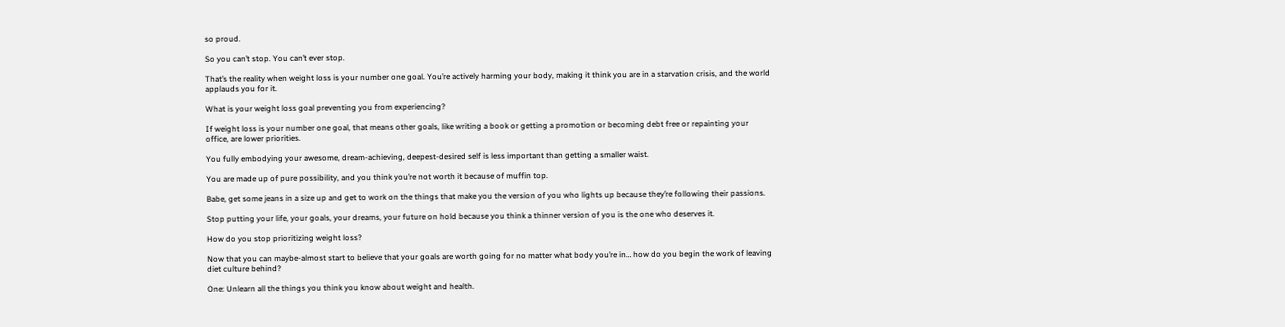so proud.

So you can’t stop. You can’t ever stop.

That’s the reality when weight loss is your number one goal. You’re actively harming your body, making it think you are in a starvation crisis, and the world applauds you for it.

What is your weight loss goal preventing you from experiencing?

If weight loss is your number one goal, that means other goals, like writing a book or getting a promotion or becoming debt free or repainting your office, are lower priorities.

You fully embodying your awesome, dream-achieving, deepest-desired self is less important than getting a smaller waist.

You are made up of pure possibility, and you think you’re not worth it because of muffin top.

Babe, get some jeans in a size up and get to work on the things that make you the version of you who lights up because they’re following their passions.

Stop putting your life, your goals, your dreams, your future on hold because you think a thinner version of you is the one who deserves it.

How do you stop prioritizing weight loss?

Now that you can maybe-almost start to believe that your goals are worth going for no matter what body you’re in… how do you begin the work of leaving diet culture behind?

One: Unlearn all the things you think you know about weight and health.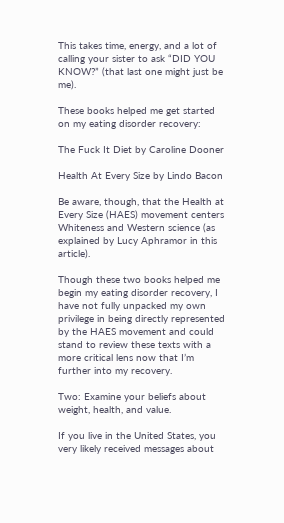This takes time, energy, and a lot of calling your sister to ask “DID YOU KNOW?” (that last one might just be me).

These books helped me get started on my eating disorder recovery:

The Fuck It Diet by Caroline Dooner

Health At Every Size by Lindo Bacon

Be aware, though, that the Health at Every Size (HAES) movement centers Whiteness and Western science (as explained by Lucy Aphramor in this article).

Though these two books helped me begin my eating disorder recovery, I have not fully unpacked my own privilege in being directly represented by the HAES movement and could stand to review these texts with a more critical lens now that I’m further into my recovery.

Two: Examine your beliefs about weight, health, and value.

If you live in the United States, you very likely received messages about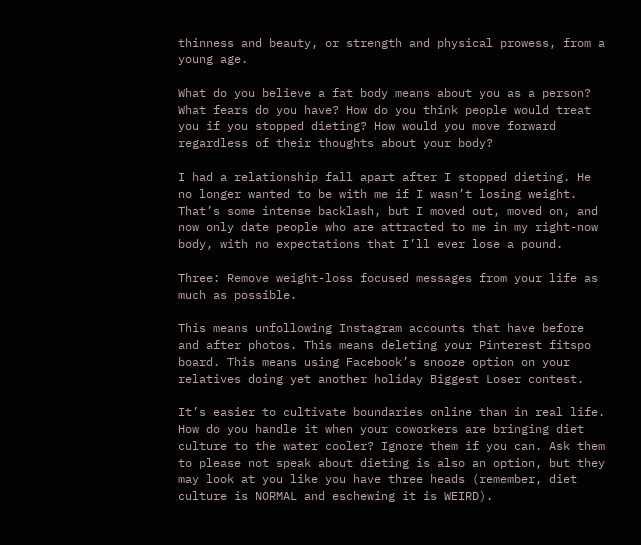thinness and beauty, or strength and physical prowess, from a young age.

What do you believe a fat body means about you as a person? What fears do you have? How do you think people would treat you if you stopped dieting? How would you move forward regardless of their thoughts about your body?

I had a relationship fall apart after I stopped dieting. He no longer wanted to be with me if I wasn’t losing weight. That’s some intense backlash, but I moved out, moved on, and now only date people who are attracted to me in my right-now body, with no expectations that I’ll ever lose a pound.

Three: Remove weight-loss focused messages from your life as much as possible.

This means unfollowing Instagram accounts that have before and after photos. This means deleting your Pinterest fitspo board. This means using Facebook’s snooze option on your relatives doing yet another holiday Biggest Loser contest.

It’s easier to cultivate boundaries online than in real life. How do you handle it when your coworkers are bringing diet culture to the water cooler? Ignore them if you can. Ask them to please not speak about dieting is also an option, but they may look at you like you have three heads (remember, diet culture is NORMAL and eschewing it is WEIRD).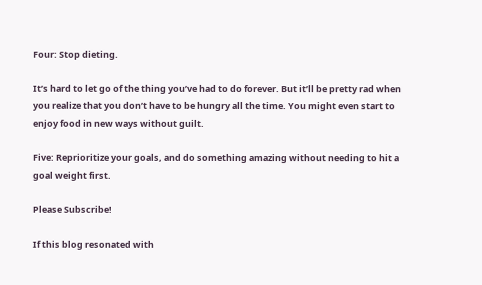Four: Stop dieting.

It’s hard to let go of the thing you’ve had to do forever. But it’ll be pretty rad when you realize that you don’t have to be hungry all the time. You might even start to enjoy food in new ways without guilt.

Five: Reprioritize your goals, and do something amazing without needing to hit a goal weight first.

Please Subscribe!

If this blog resonated with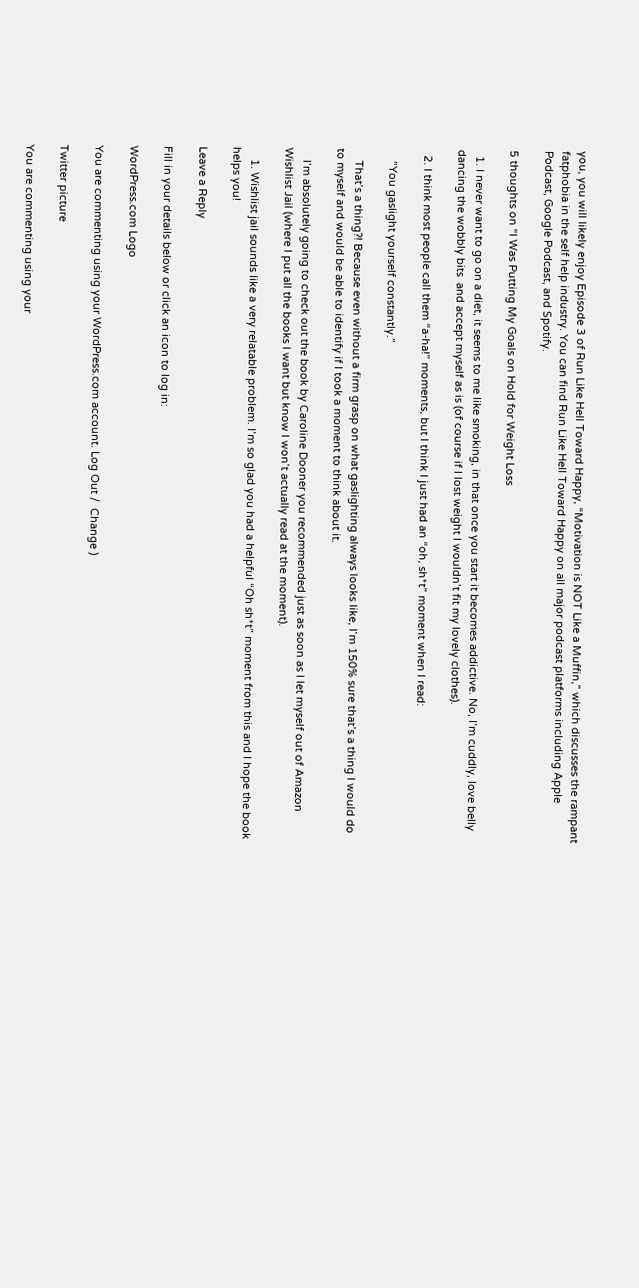you, you will likely enjoy Episode 3 of Run Like Hell Toward Happy, “Motivation is NOT Like a Muffin,” which discusses the rampant fatphobia in the self help industry. You can find Run Like Hell Toward Happy on all major podcast platforms including Apple Podcast, Google Podcast, and Spotify.

5 thoughts on “I Was Putting My Goals on Hold for Weight Loss

  1. I never want to go on a diet, it seems to me like smoking, in that once you start it becomes addictive. No, I’m cuddly, love belly dancing the wobbly bits  and accept myself as is (of course if I lost weight I wouldn’t fit my lovely clothes).

  2. I think most people call them “a-ha!” moments, but I think I just had an “oh, sh*t” moment when I read:

    “You gaslight yourself constantly.”

    That’s a thing?! Because even without a firm grasp on what gaslighting always looks like, I’m 150% sure that’s a thing I would do to myself and would be able to identify if I took a moment to think about it.

    I’m absolutely going to check out the book by Caroline Dooner you recommended just as soon as I let myself out of Amazon Wishlist Jail (where I put all the books I want but know I won’t actually read at the moment).

    1. Wishlist jail sounds like a very relatable problem. I’m so glad you had a helpful “Oh sh*t” moment from this and I hope the book helps you!

Leave a Reply

Fill in your details below or click an icon to log in:

WordPress.com Logo

You are commenting using your WordPress.com account. Log Out /  Change )

Twitter picture

You are commenting using your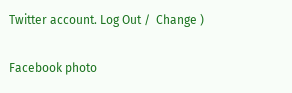Twitter account. Log Out /  Change )

Facebook photo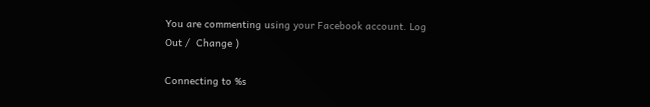You are commenting using your Facebook account. Log Out /  Change )

Connecting to %s